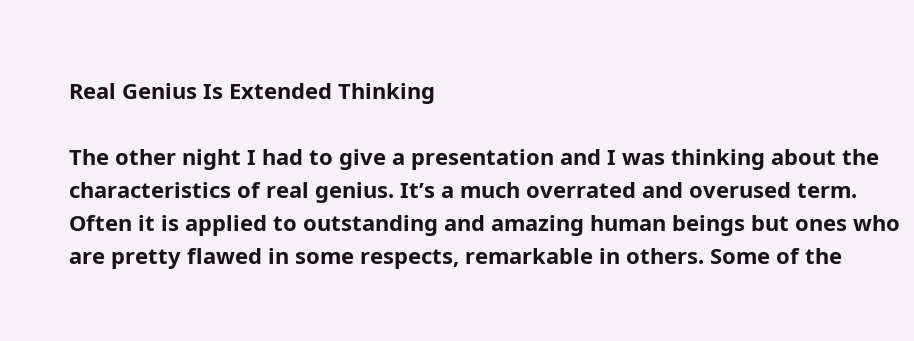Real Genius Is Extended Thinking

The other night I had to give a presentation and I was thinking about the characteristics of real genius. It’s a much overrated and overused term. Often it is applied to outstanding and amazing human beings but ones who are pretty flawed in some respects, remarkable in others. Some of the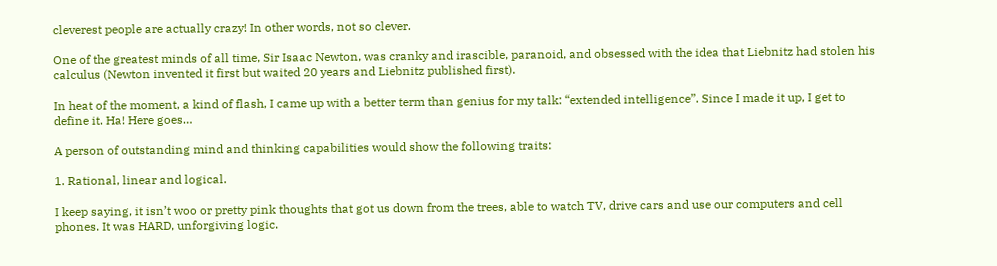cleverest people are actually crazy! In other words, not so clever.

One of the greatest minds of all time, Sir Isaac Newton, was cranky and irascible, paranoid, and obsessed with the idea that Liebnitz had stolen his calculus (Newton invented it first but waited 20 years and Liebnitz published first).

In heat of the moment, a kind of flash, I came up with a better term than genius for my talk: “extended intelligence”. Since I made it up, I get to define it. Ha! Here goes…

A person of outstanding mind and thinking capabilities would show the following traits:

1. Rational, linear and logical.

I keep saying, it isn’t woo or pretty pink thoughts that got us down from the trees, able to watch TV, drive cars and use our computers and cell phones. It was HARD, unforgiving logic.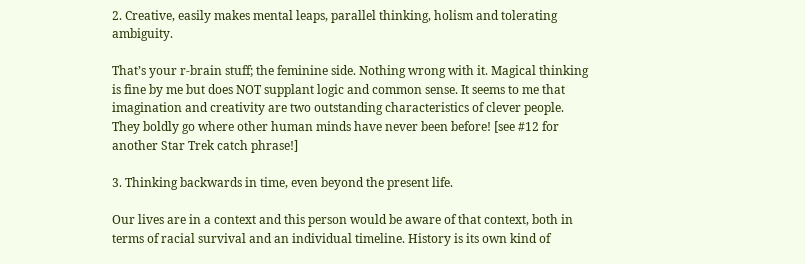2. Creative, easily makes mental leaps, parallel thinking, holism and tolerating ambiguity.

That’s your r-brain stuff; the feminine side. Nothing wrong with it. Magical thinking is fine by me but does NOT supplant logic and common sense. It seems to me that imagination and creativity are two outstanding characteristics of clever people. They boldly go where other human minds have never been before! [see #12 for another Star Trek catch phrase!]

3. Thinking backwards in time, even beyond the present life.

Our lives are in a context and this person would be aware of that context, both in terms of racial survival and an individual timeline. History is its own kind of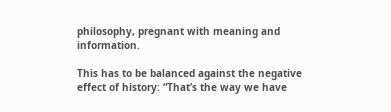philosophy, pregnant with meaning and information.

This has to be balanced against the negative effect of history: “That’s the way we have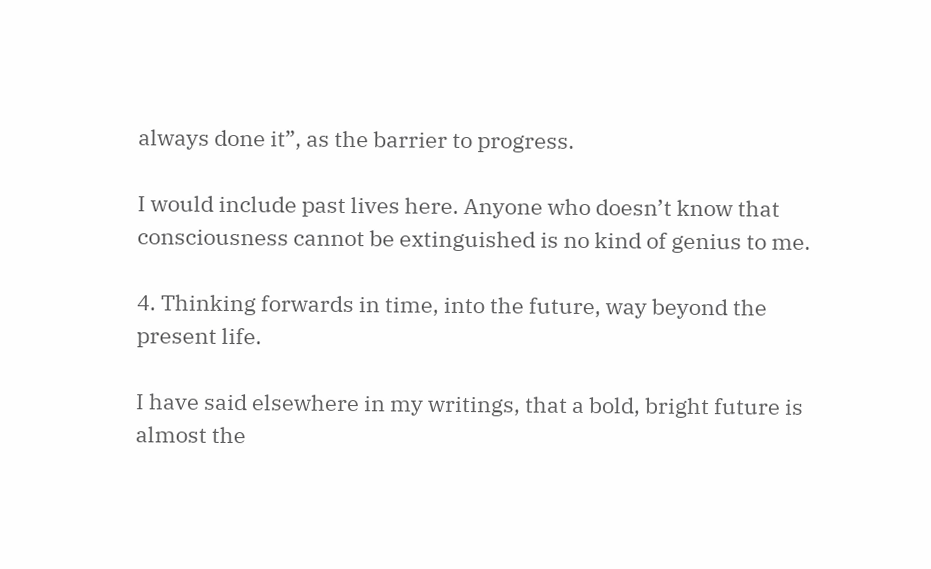always done it”, as the barrier to progress.

I would include past lives here. Anyone who doesn’t know that consciousness cannot be extinguished is no kind of genius to me.

4. Thinking forwards in time, into the future, way beyond the present life.

I have said elsewhere in my writings, that a bold, bright future is almost the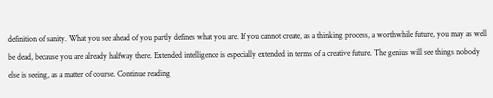definition of sanity. What you see ahead of you partly defines what you are. If you cannot create, as a thinking process, a worthwhile future, you may as well be dead, because you are already halfway there. Extended intelligence is especially extended in terms of a creative future. The genius will see things nobody else is seeing, as a matter of course. Continue reading